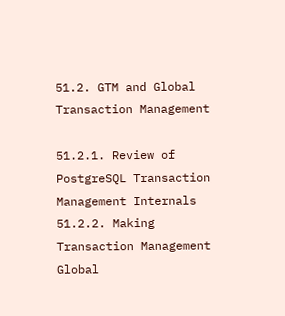51.2. GTM and Global Transaction Management

51.2.1. Review of PostgreSQL Transaction Management Internals
51.2.2. Making Transaction Management Global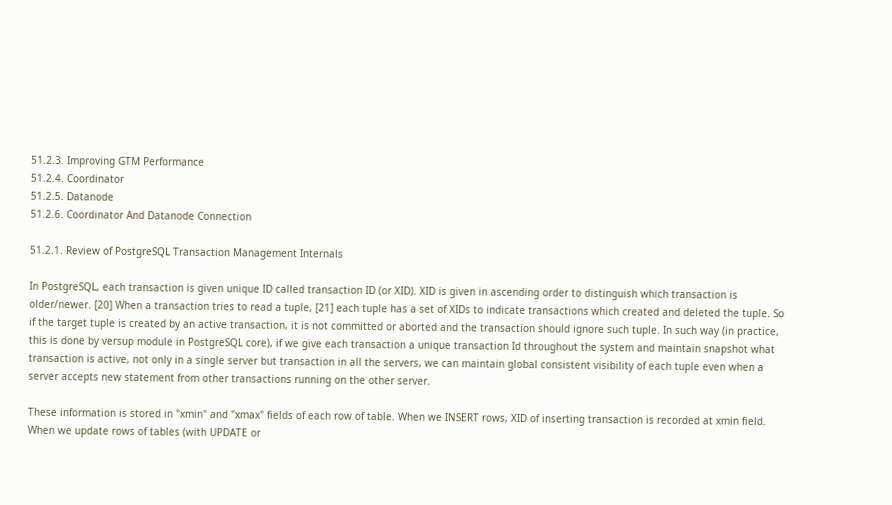51.2.3. Improving GTM Performance
51.2.4. Coordinator
51.2.5. Datanode
51.2.6. Coordinator And Datanode Connection

51.2.1. Review of PostgreSQL Transaction Management Internals

In PostgreSQL, each transaction is given unique ID called transaction ID (or XID). XID is given in ascending order to distinguish which transaction is older/newer. [20] When a transaction tries to read a tuple, [21] each tuple has a set of XIDs to indicate transactions which created and deleted the tuple. So if the target tuple is created by an active transaction, it is not committed or aborted and the transaction should ignore such tuple. In such way (in practice, this is done by versup module in PostgreSQL core), if we give each transaction a unique transaction Id throughout the system and maintain snapshot what transaction is active, not only in a single server but transaction in all the servers, we can maintain global consistent visibility of each tuple even when a server accepts new statement from other transactions running on the other server.

These information is stored in "xmin" and "xmax" fields of each row of table. When we INSERT rows, XID of inserting transaction is recorded at xmin field. When we update rows of tables (with UPDATE or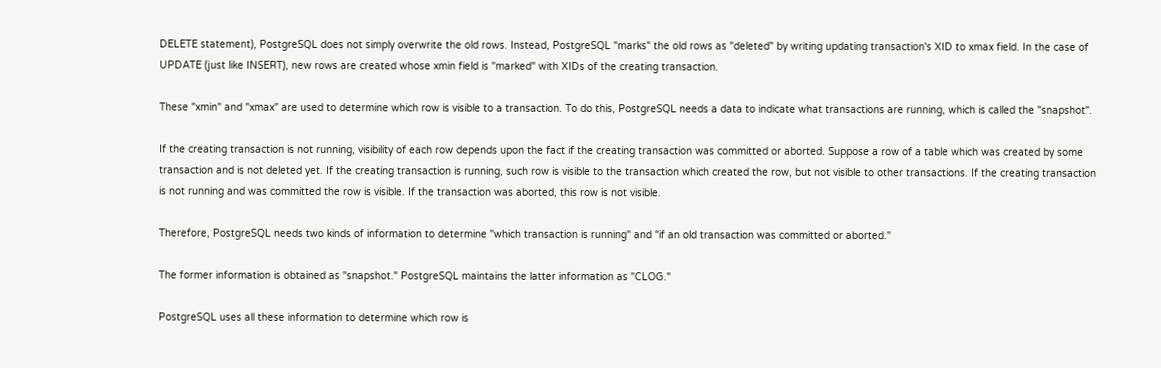DELETE statement), PostgreSQL does not simply overwrite the old rows. Instead, PostgreSQL "marks" the old rows as "deleted" by writing updating transaction's XID to xmax field. In the case of UPDATE (just like INSERT), new rows are created whose xmin field is "marked" with XIDs of the creating transaction.

These "xmin" and "xmax" are used to determine which row is visible to a transaction. To do this, PostgreSQL needs a data to indicate what transactions are running, which is called the "snapshot".

If the creating transaction is not running, visibility of each row depends upon the fact if the creating transaction was committed or aborted. Suppose a row of a table which was created by some transaction and is not deleted yet. If the creating transaction is running, such row is visible to the transaction which created the row, but not visible to other transactions. If the creating transaction is not running and was committed the row is visible. If the transaction was aborted, this row is not visible.

Therefore, PostgreSQL needs two kinds of information to determine "which transaction is running" and "if an old transaction was committed or aborted."

The former information is obtained as "snapshot." PostgreSQL maintains the latter information as "CLOG."

PostgreSQL uses all these information to determine which row is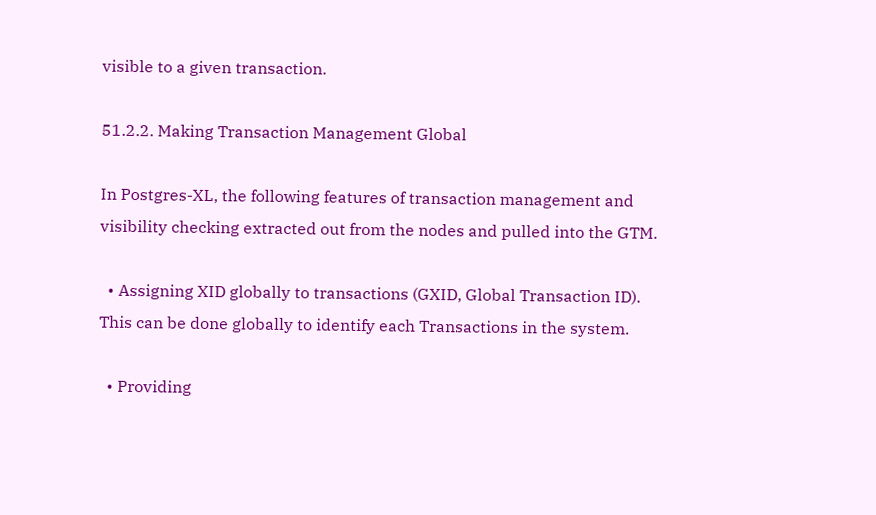visible to a given transaction.

51.2.2. Making Transaction Management Global

In Postgres-XL, the following features of transaction management and visibility checking extracted out from the nodes and pulled into the GTM.

  • Assigning XID globally to transactions (GXID, Global Transaction ID). This can be done globally to identify each Transactions in the system.

  • Providing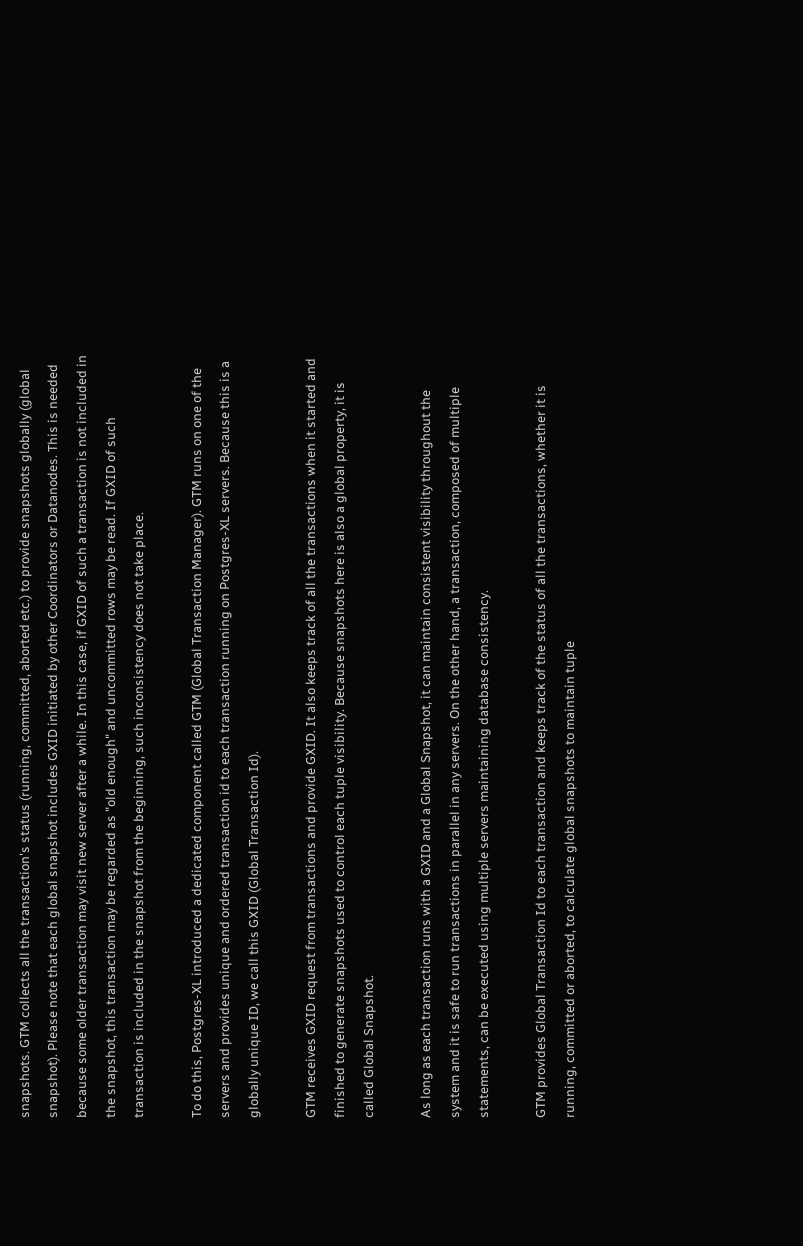snapshots. GTM collects all the transaction's status (running, committed, aborted etc.) to provide snapshots globally (global snapshot). Please note that each global snapshot includes GXID initiated by other Coordinators or Datanodes. This is needed because some older transaction may visit new server after a while. In this case, if GXID of such a transaction is not included in the snapshot, this transaction may be regarded as "old enough" and uncommitted rows may be read. If GXID of such transaction is included in the snapshot from the beginning, such inconsistency does not take place.

To do this, Postgres-XL introduced a dedicated component called GTM (Global Transaction Manager). GTM runs on one of the servers and provides unique and ordered transaction id to each transaction running on Postgres-XL servers. Because this is a globally unique ID, we call this GXID (Global Transaction Id).

GTM receives GXID request from transactions and provide GXID. It also keeps track of all the transactions when it started and finished to generate snapshots used to control each tuple visibility. Because snapshots here is also a global property, it is called Global Snapshot.

As long as each transaction runs with a GXID and a Global Snapshot, it can maintain consistent visibility throughout the system and it is safe to run transactions in parallel in any servers. On the other hand, a transaction, composed of multiple statements, can be executed using multiple servers maintaining database consistency.

GTM provides Global Transaction Id to each transaction and keeps track of the status of all the transactions, whether it is running, committed or aborted, to calculate global snapshots to maintain tuple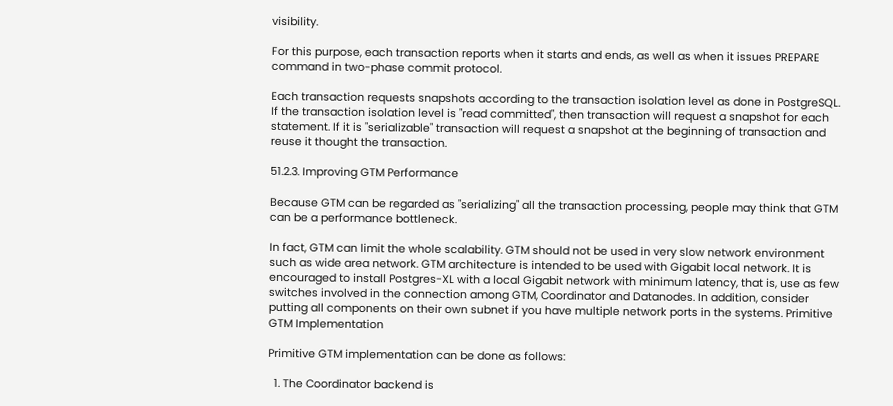visibility.

For this purpose, each transaction reports when it starts and ends, as well as when it issues PREPARE command in two-phase commit protocol.

Each transaction requests snapshots according to the transaction isolation level as done in PostgreSQL. If the transaction isolation level is "read committed", then transaction will request a snapshot for each statement. If it is "serializable" transaction will request a snapshot at the beginning of transaction and reuse it thought the transaction.

51.2.3. Improving GTM Performance

Because GTM can be regarded as "serializing" all the transaction processing, people may think that GTM can be a performance bottleneck.

In fact, GTM can limit the whole scalability. GTM should not be used in very slow network environment such as wide area network. GTM architecture is intended to be used with Gigabit local network. It is encouraged to install Postgres-XL with a local Gigabit network with minimum latency, that is, use as few switches involved in the connection among GTM, Coordinator and Datanodes. In addition, consider putting all components on their own subnet if you have multiple network ports in the systems. Primitive GTM Implementation

Primitive GTM implementation can be done as follows:

  1. The Coordinator backend is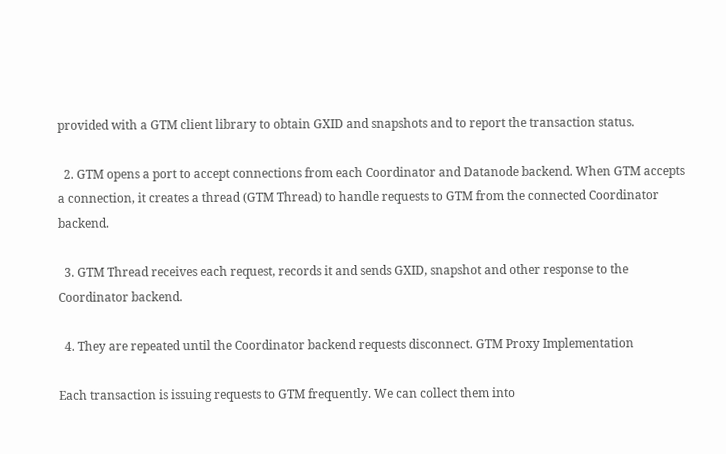provided with a GTM client library to obtain GXID and snapshots and to report the transaction status.

  2. GTM opens a port to accept connections from each Coordinator and Datanode backend. When GTM accepts a connection, it creates a thread (GTM Thread) to handle requests to GTM from the connected Coordinator backend.

  3. GTM Thread receives each request, records it and sends GXID, snapshot and other response to the Coordinator backend.

  4. They are repeated until the Coordinator backend requests disconnect. GTM Proxy Implementation

Each transaction is issuing requests to GTM frequently. We can collect them into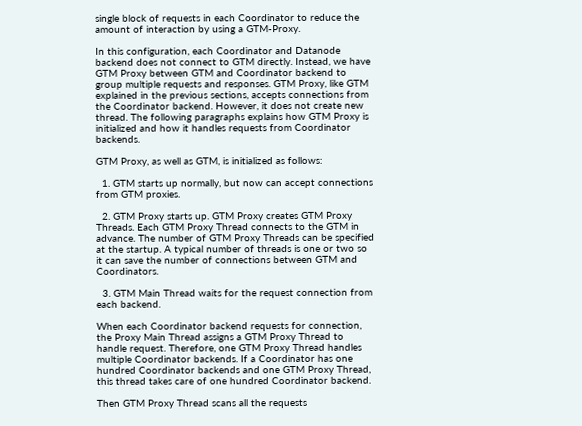single block of requests in each Coordinator to reduce the amount of interaction by using a GTM-Proxy.

In this configuration, each Coordinator and Datanode backend does not connect to GTM directly. Instead, we have GTM Proxy between GTM and Coordinator backend to group multiple requests and responses. GTM Proxy, like GTM explained in the previous sections, accepts connections from the Coordinator backend. However, it does not create new thread. The following paragraphs explains how GTM Proxy is initialized and how it handles requests from Coordinator backends.

GTM Proxy, as well as GTM, is initialized as follows:

  1. GTM starts up normally, but now can accept connections from GTM proxies.

  2. GTM Proxy starts up. GTM Proxy creates GTM Proxy Threads. Each GTM Proxy Thread connects to the GTM in advance. The number of GTM Proxy Threads can be specified at the startup. A typical number of threads is one or two so it can save the number of connections between GTM and Coordinators.

  3. GTM Main Thread waits for the request connection from each backend.

When each Coordinator backend requests for connection, the Proxy Main Thread assigns a GTM Proxy Thread to handle request. Therefore, one GTM Proxy Thread handles multiple Coordinator backends. If a Coordinator has one hundred Coordinator backends and one GTM Proxy Thread, this thread takes care of one hundred Coordinator backend.

Then GTM Proxy Thread scans all the requests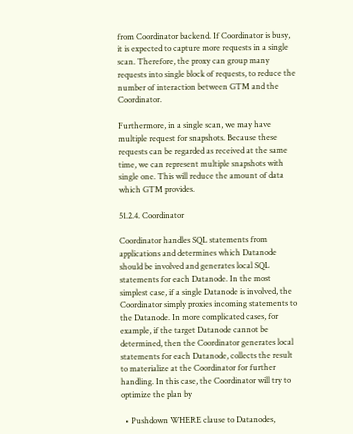from Coordinator backend. If Coordinator is busy, it is expected to capture more requests in a single scan. Therefore, the proxy can group many requests into single block of requests, to reduce the number of interaction between GTM and the Coordinator.

Furthermore, in a single scan, we may have multiple request for snapshots. Because these requests can be regarded as received at the same time, we can represent multiple snapshots with single one. This will reduce the amount of data which GTM provides.

51.2.4. Coordinator

Coordinator handles SQL statements from applications and determines which Datanode should be involved and generates local SQL statements for each Datanode. In the most simplest case, if a single Datanode is involved, the Coordinator simply proxies incoming statements to the Datanode. In more complicated cases, for example, if the target Datanode cannot be determined, then the Coordinator generates local statements for each Datanode, collects the result to materialize at the Coordinator for further handling. In this case, the Coordinator will try to optimize the plan by

  • Pushdown WHERE clause to Datanodes,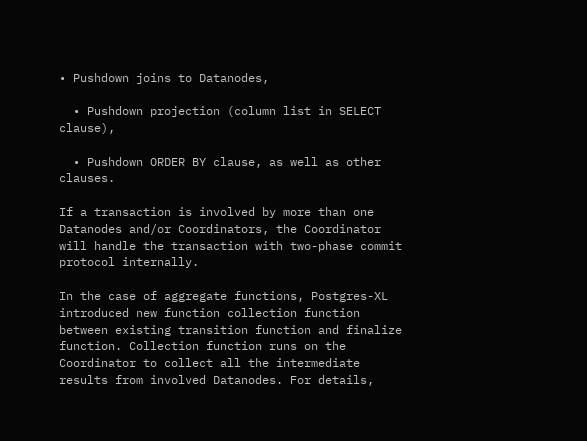• Pushdown joins to Datanodes,

  • Pushdown projection (column list in SELECT clause),

  • Pushdown ORDER BY clause, as well as other clauses.

If a transaction is involved by more than one Datanodes and/or Coordinators, the Coordinator will handle the transaction with two-phase commit protocol internally.

In the case of aggregate functions, Postgres-XL introduced new function collection function between existing transition function and finalize function. Collection function runs on the Coordinator to collect all the intermediate results from involved Datanodes. For details,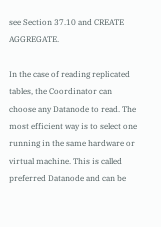see Section 37.10 and CREATE AGGREGATE.

In the case of reading replicated tables, the Coordinator can choose any Datanode to read. The most efficient way is to select one running in the same hardware or virtual machine. This is called preferred Datanode and can be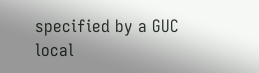specified by a GUC local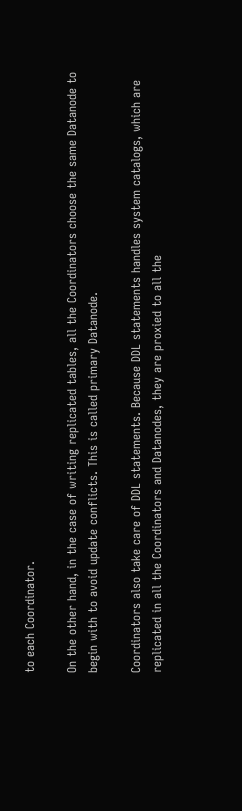to each Coordinator.

On the other hand, in the case of writing replicated tables, all the Coordinators choose the same Datanode to begin with to avoid update conflicts. This is called primary Datanode.

Coordinators also take care of DDL statements. Because DDL statements handles system catalogs, which are replicated in all the Coordinators and Datanodes, they are proxied to all the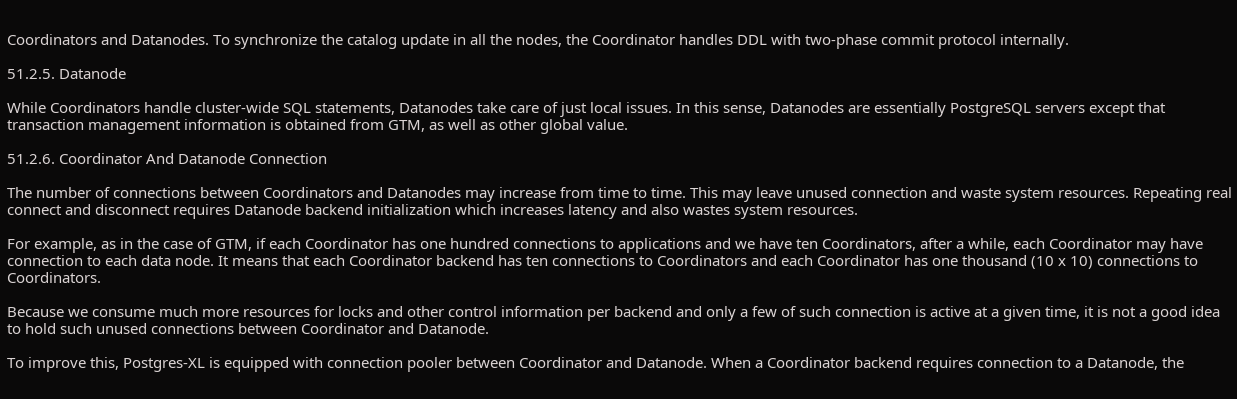Coordinators and Datanodes. To synchronize the catalog update in all the nodes, the Coordinator handles DDL with two-phase commit protocol internally.

51.2.5. Datanode

While Coordinators handle cluster-wide SQL statements, Datanodes take care of just local issues. In this sense, Datanodes are essentially PostgreSQL servers except that transaction management information is obtained from GTM, as well as other global value.

51.2.6. Coordinator And Datanode Connection

The number of connections between Coordinators and Datanodes may increase from time to time. This may leave unused connection and waste system resources. Repeating real connect and disconnect requires Datanode backend initialization which increases latency and also wastes system resources.

For example, as in the case of GTM, if each Coordinator has one hundred connections to applications and we have ten Coordinators, after a while, each Coordinator may have connection to each data node. It means that each Coordinator backend has ten connections to Coordinators and each Coordinator has one thousand (10 x 10) connections to Coordinators.

Because we consume much more resources for locks and other control information per backend and only a few of such connection is active at a given time, it is not a good idea to hold such unused connections between Coordinator and Datanode.

To improve this, Postgres-XL is equipped with connection pooler between Coordinator and Datanode. When a Coordinator backend requires connection to a Datanode, the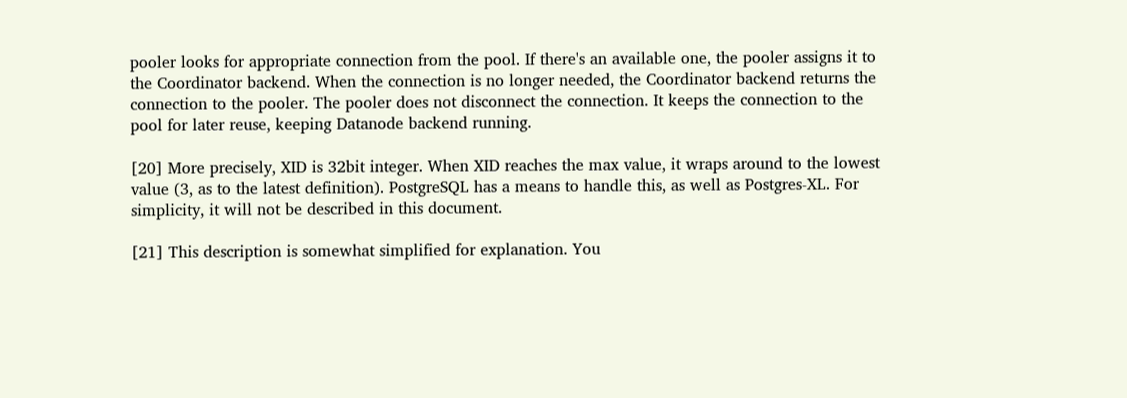pooler looks for appropriate connection from the pool. If there's an available one, the pooler assigns it to the Coordinator backend. When the connection is no longer needed, the Coordinator backend returns the connection to the pooler. The pooler does not disconnect the connection. It keeps the connection to the pool for later reuse, keeping Datanode backend running.

[20] More precisely, XID is 32bit integer. When XID reaches the max value, it wraps around to the lowest value (3, as to the latest definition). PostgreSQL has a means to handle this, as well as Postgres-XL. For simplicity, it will not be described in this document.

[21] This description is somewhat simplified for explanation. You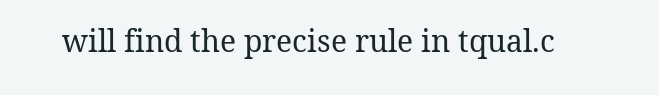will find the precise rule in tqual.c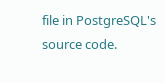file in PostgreSQL's source code.